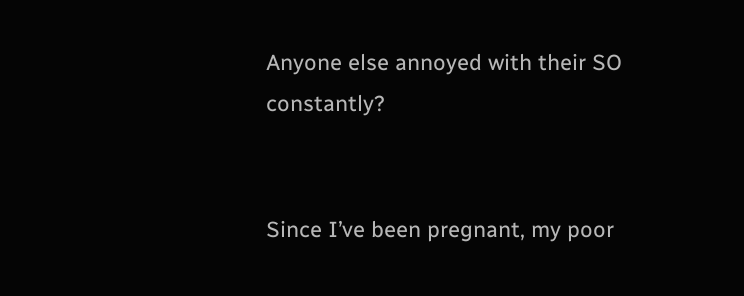Anyone else annoyed with their SO constantly?


Since I’ve been pregnant, my poor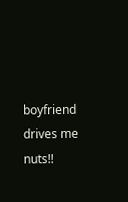boyfriend drives me nuts!!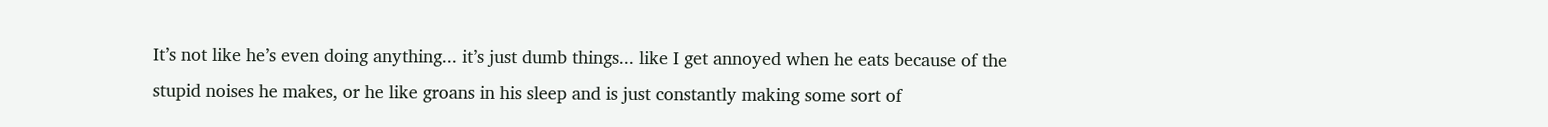It’s not like he’s even doing anything... it’s just dumb things... like I get annoyed when he eats because of the stupid noises he makes, or he like groans in his sleep and is just constantly making some sort of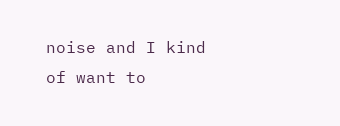noise and I kind of want to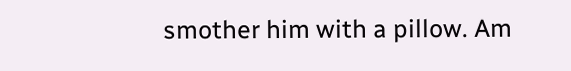smother him with a pillow. Am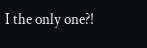I the only one?!